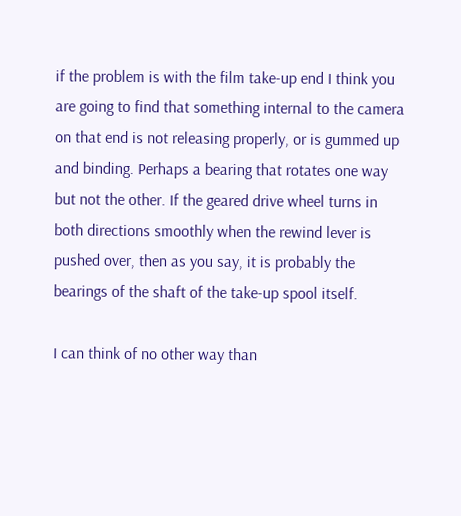if the problem is with the film take-up end I think you are going to find that something internal to the camera on that end is not releasing properly, or is gummed up and binding. Perhaps a bearing that rotates one way but not the other. If the geared drive wheel turns in both directions smoothly when the rewind lever is pushed over, then as you say, it is probably the bearings of the shaft of the take-up spool itself.

I can think of no other way than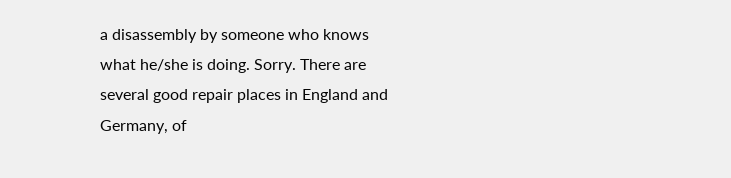a disassembly by someone who knows what he/she is doing. Sorry. There are several good repair places in England and Germany, of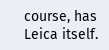course, has Leica itself.